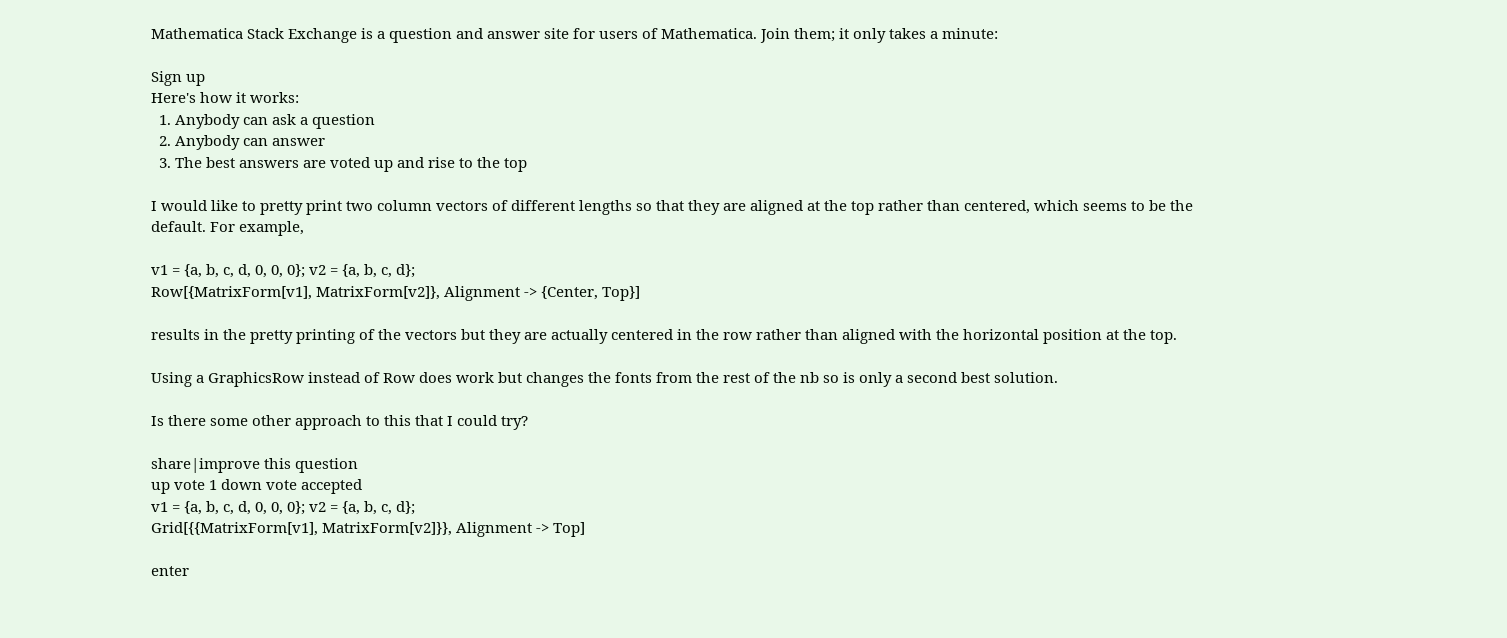Mathematica Stack Exchange is a question and answer site for users of Mathematica. Join them; it only takes a minute:

Sign up
Here's how it works:
  1. Anybody can ask a question
  2. Anybody can answer
  3. The best answers are voted up and rise to the top

I would like to pretty print two column vectors of different lengths so that they are aligned at the top rather than centered, which seems to be the default. For example,

v1 = {a, b, c, d, 0, 0, 0}; v2 = {a, b, c, d};
Row[{MatrixForm[v1], MatrixForm[v2]}, Alignment -> {Center, Top}]

results in the pretty printing of the vectors but they are actually centered in the row rather than aligned with the horizontal position at the top.

Using a GraphicsRow instead of Row does work but changes the fonts from the rest of the nb so is only a second best solution.

Is there some other approach to this that I could try?

share|improve this question
up vote 1 down vote accepted
v1 = {a, b, c, d, 0, 0, 0}; v2 = {a, b, c, d};
Grid[{{MatrixForm[v1], MatrixForm[v2]}}, Alignment -> Top]

enter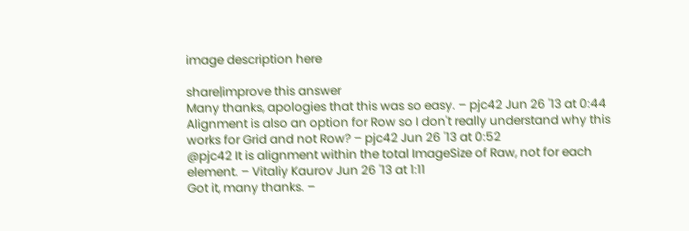image description here

share|improve this answer
Many thanks, apologies that this was so easy. – pjc42 Jun 26 '13 at 0:44
Alignment is also an option for Row so I don't really understand why this works for Grid and not Row? – pjc42 Jun 26 '13 at 0:52
@pjc42 It is alignment within the total ImageSize of Raw, not for each element. – Vitaliy Kaurov Jun 26 '13 at 1:11
Got it, many thanks. –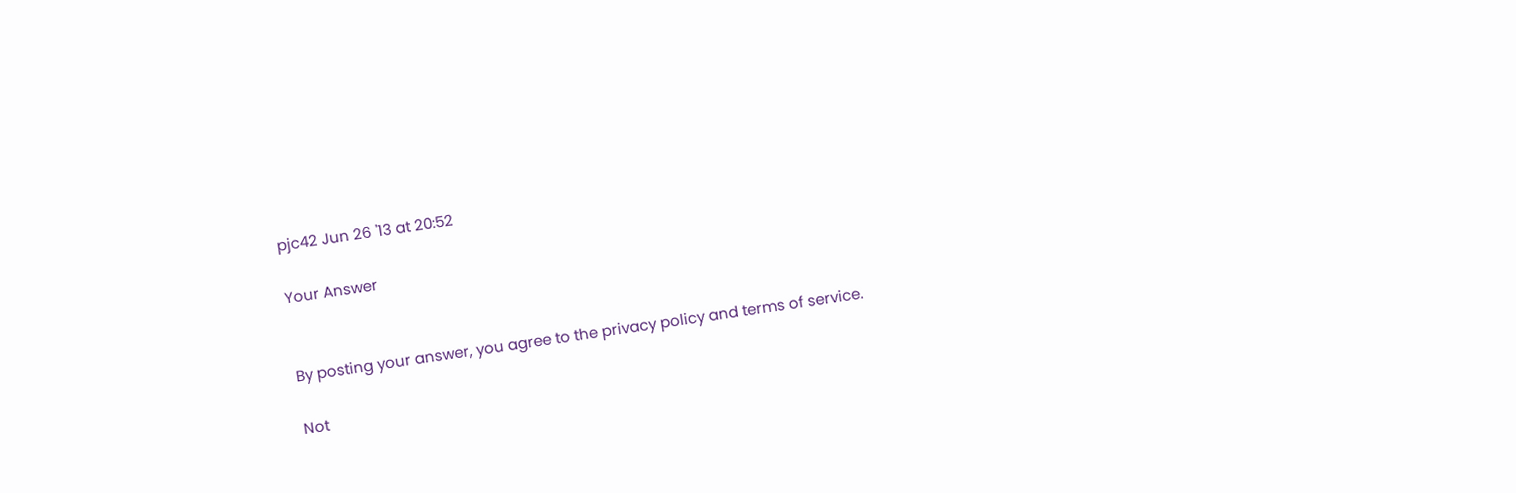pjc42 Jun 26 '13 at 20:52

Your Answer


By posting your answer, you agree to the privacy policy and terms of service.

Not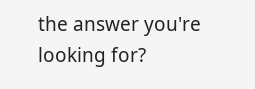the answer you're looking for?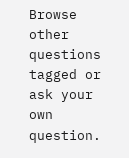Browse other questions tagged or ask your own question.